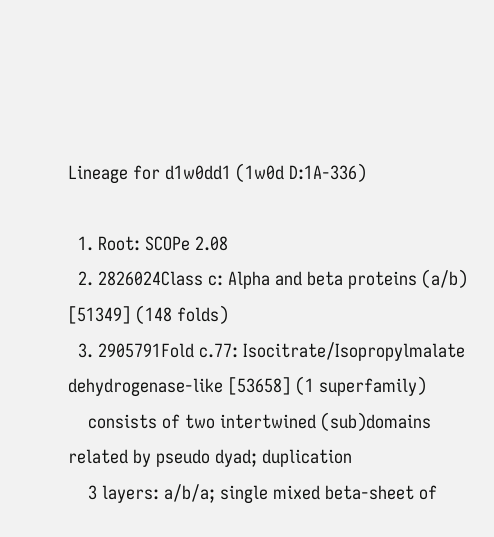Lineage for d1w0dd1 (1w0d D:1A-336)

  1. Root: SCOPe 2.08
  2. 2826024Class c: Alpha and beta proteins (a/b) [51349] (148 folds)
  3. 2905791Fold c.77: Isocitrate/Isopropylmalate dehydrogenase-like [53658] (1 superfamily)
    consists of two intertwined (sub)domains related by pseudo dyad; duplication
    3 layers: a/b/a; single mixed beta-sheet of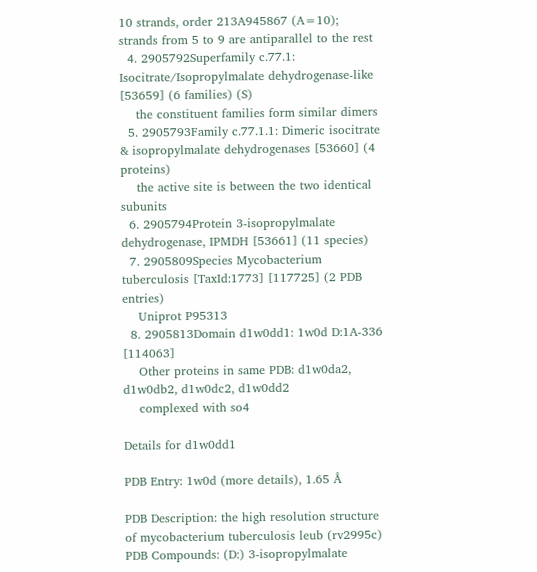10 strands, order 213A945867 (A=10); strands from 5 to 9 are antiparallel to the rest
  4. 2905792Superfamily c.77.1: Isocitrate/Isopropylmalate dehydrogenase-like [53659] (6 families) (S)
    the constituent families form similar dimers
  5. 2905793Family c.77.1.1: Dimeric isocitrate & isopropylmalate dehydrogenases [53660] (4 proteins)
    the active site is between the two identical subunits
  6. 2905794Protein 3-isopropylmalate dehydrogenase, IPMDH [53661] (11 species)
  7. 2905809Species Mycobacterium tuberculosis [TaxId:1773] [117725] (2 PDB entries)
    Uniprot P95313
  8. 2905813Domain d1w0dd1: 1w0d D:1A-336 [114063]
    Other proteins in same PDB: d1w0da2, d1w0db2, d1w0dc2, d1w0dd2
    complexed with so4

Details for d1w0dd1

PDB Entry: 1w0d (more details), 1.65 Å

PDB Description: the high resolution structure of mycobacterium tuberculosis leub (rv2995c)
PDB Compounds: (D:) 3-isopropylmalate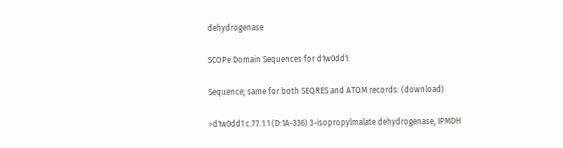dehydrogenase

SCOPe Domain Sequences for d1w0dd1:

Sequence; same for both SEQRES and ATOM records: (download)

>d1w0dd1 c.77.1.1 (D:1A-336) 3-isopropylmalate dehydrogenase, IPMDH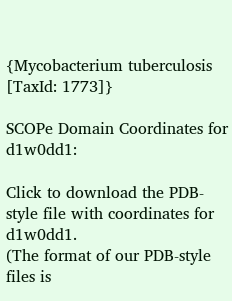{Mycobacterium tuberculosis [TaxId: 1773]}

SCOPe Domain Coordinates for d1w0dd1:

Click to download the PDB-style file with coordinates for d1w0dd1.
(The format of our PDB-style files is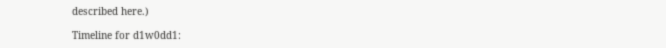described here.)

Timeline for d1w0dd1: